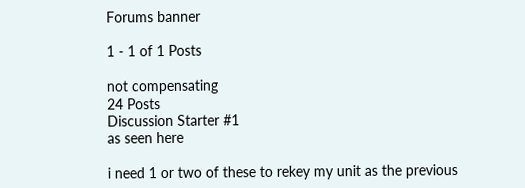Forums banner

1 - 1 of 1 Posts

not compensating
24 Posts
Discussion Starter #1
as seen here

i need 1 or two of these to rekey my unit as the previous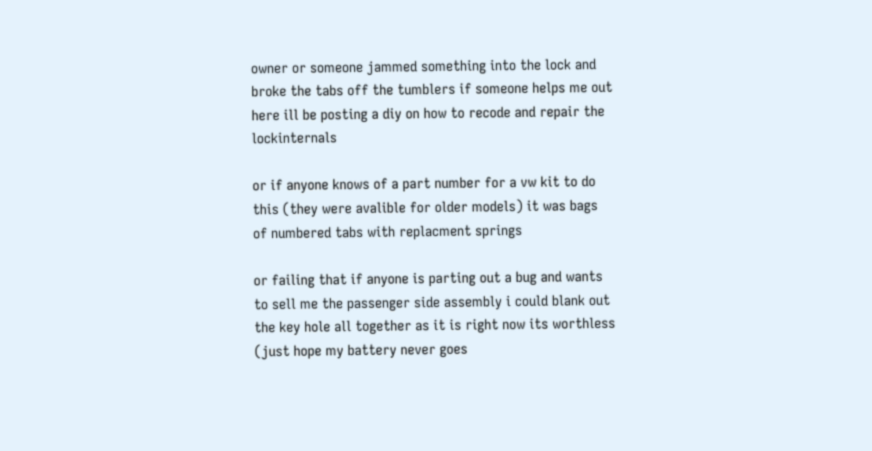owner or someone jammed something into the lock and broke the tabs off the tumblers if someone helps me out here ill be posting a diy on how to recode and repair the lockinternals

or if anyone knows of a part number for a vw kit to do this (they were avalible for older models) it was bags of numbered tabs with replacment springs

or failing that if anyone is parting out a bug and wants to sell me the passenger side assembly i could blank out the key hole all together as it is right now its worthless (just hope my battery never goes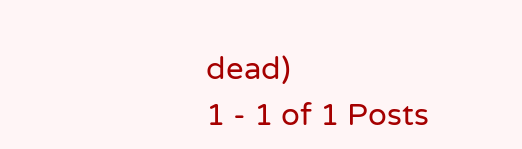dead)
1 - 1 of 1 Posts